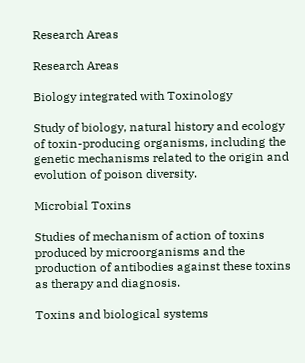Research Areas

Research Areas

Biology integrated with Toxinology

Study of biology, natural history and ecology of toxin-producing organisms, including the genetic mechanisms related to the origin and evolution of poison diversity.

Microbial Toxins

Studies of mechanism of action of toxins produced by microorganisms and the production of antibodies against these toxins as therapy and diagnosis.

Toxins and biological systems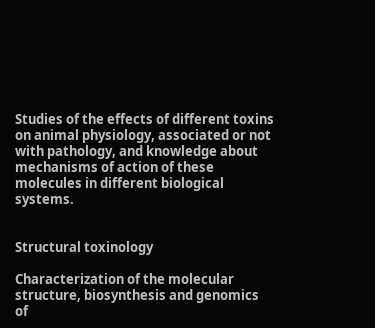Studies of the effects of different toxins on animal physiology, associated or not with pathology, and knowledge about mechanisms of action of these molecules in different biological systems.


Structural toxinology

Characterization of the molecular structure, biosynthesis and genomics of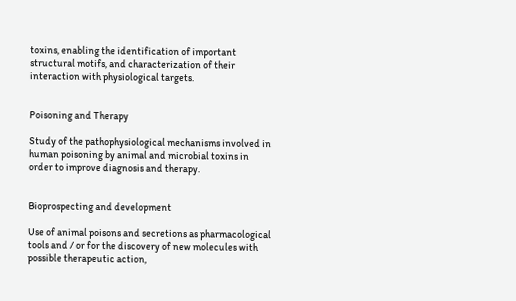toxins, enabling the identification of important structural motifs, and characterization of their interaction with physiological targets.


Poisoning and Therapy

Study of the pathophysiological mechanisms involved in human poisoning by animal and microbial toxins in order to improve diagnosis and therapy.


Bioprospecting and development

Use of animal poisons and secretions as pharmacological tools and / or for the discovery of new molecules with possible therapeutic action,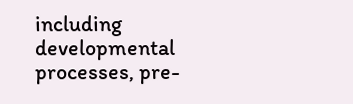including developmental processes, pre-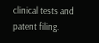clinical tests and patent filing.